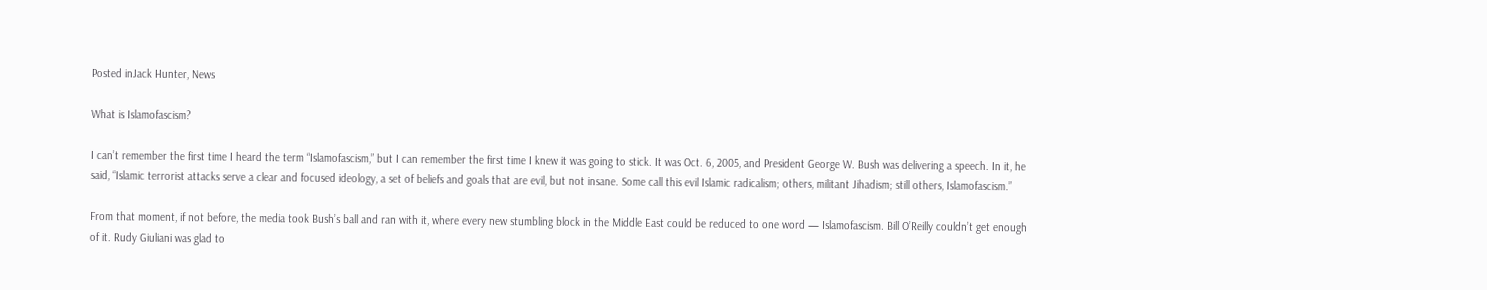Posted inJack Hunter, News

What is Islamofascism?

I can’t remember the first time I heard the term “Islamofascism,” but I can remember the first time I knew it was going to stick. It was Oct. 6, 2005, and President George W. Bush was delivering a speech. In it, he said, “Islamic terrorist attacks serve a clear and focused ideology, a set of beliefs and goals that are evil, but not insane. Some call this evil Islamic radicalism; others, militant Jihadism; still others, Islamofascism.”

From that moment, if not before, the media took Bush’s ball and ran with it, where every new stumbling block in the Middle East could be reduced to one word — Islamofascism. Bill O’Reilly couldn’t get enough of it. Rudy Giuliani was glad to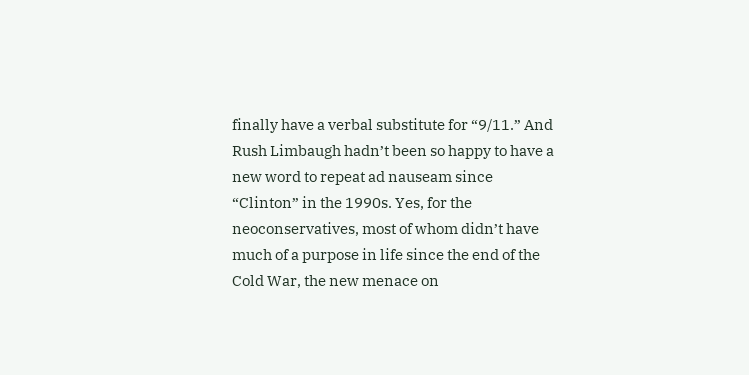finally have a verbal substitute for “9/11.” And Rush Limbaugh hadn’t been so happy to have a new word to repeat ad nauseam since “Clinton” in the 1990s. Yes, for the neoconservatives, most of whom didn’t have much of a purpose in life since the end of the Cold War, the new menace on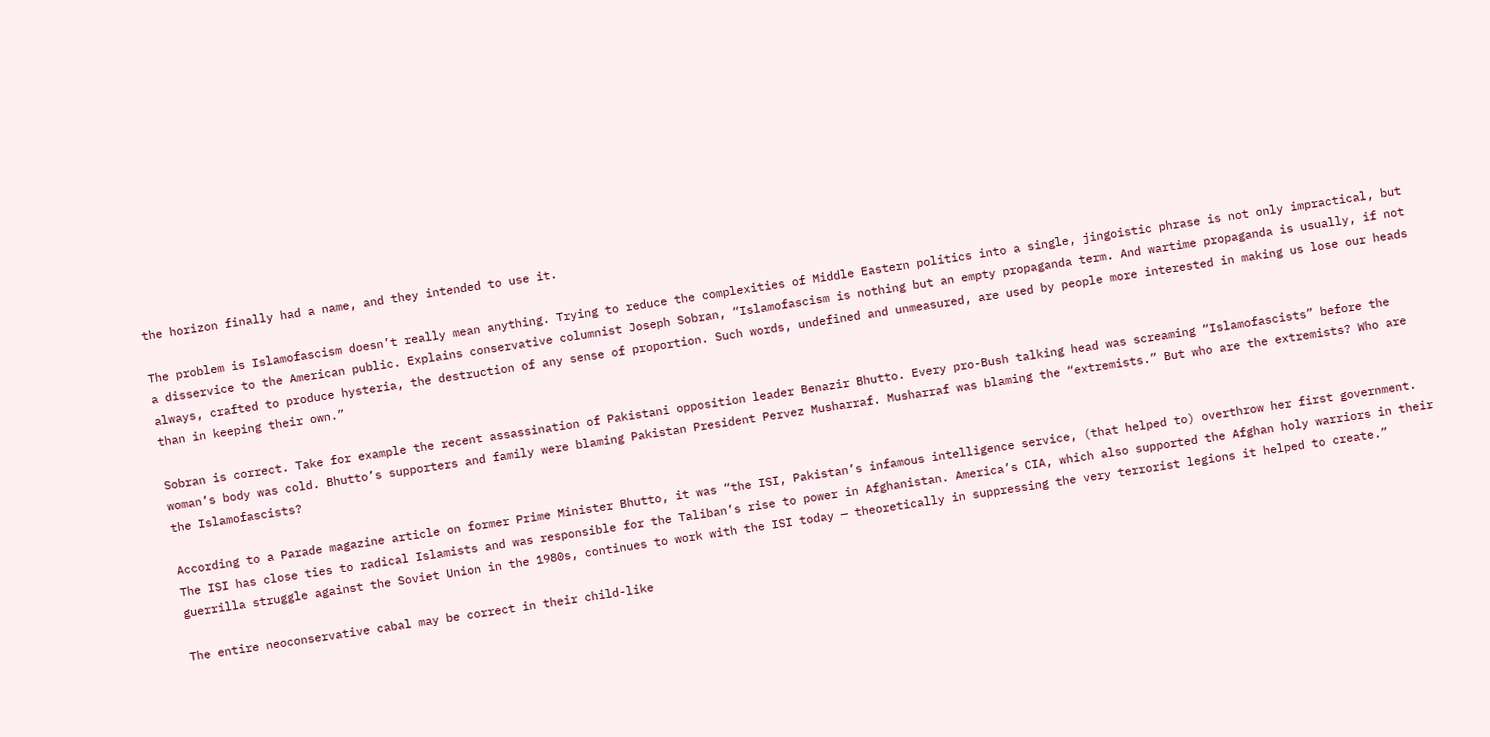the horizon finally had a name, and they intended to use it.

The problem is Islamofascism doesn’t really mean anything. Trying to reduce the complexities of Middle Eastern politics into a single, jingoistic phrase is not only impractical, but a disservice to the American public. Explains conservative columnist Joseph Sobran, “Islamofascism is nothing but an empty propaganda term. And wartime propaganda is usually, if not always, crafted to produce hysteria, the destruction of any sense of proportion. Such words, undefined and unmeasured, are used by people more interested in making us lose our heads than in keeping their own.”

Sobran is correct. Take for example the recent assassination of Pakistani opposition leader Benazir Bhutto. Every pro-Bush talking head was screaming “Islamofascists” before the woman’s body was cold. Bhutto’s supporters and family were blaming Pakistan President Pervez Musharraf. Musharraf was blaming the “extremists.” But who are the extremists? Who are the Islamofascists?

According to a Parade magazine article on former Prime Minister Bhutto, it was “the ISI, Pakistan’s infamous intelligence service, (that helped to) overthrow her first government. The ISI has close ties to radical Islamists and was responsible for the Taliban’s rise to power in Afghanistan. America’s CIA, which also supported the Afghan holy warriors in their guerrilla struggle against the Soviet Union in the 1980s, continues to work with the ISI today — theoretically in suppressing the very terrorist legions it helped to create.”

The entire neoconservative cabal may be correct in their child-like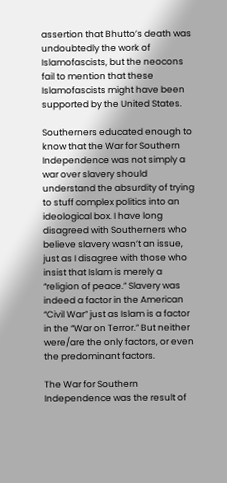assertion that Bhutto’s death was undoubtedly the work of Islamofascists, but the neocons fail to mention that these Islamofascists might have been supported by the United States.

Southerners educated enough to know that the War for Southern Independence was not simply a war over slavery should understand the absurdity of trying to stuff complex politics into an ideological box. I have long disagreed with Southerners who believe slavery wasn’t an issue, just as I disagree with those who insist that Islam is merely a “religion of peace.” Slavery was indeed a factor in the American “Civil War” just as Islam is a factor in the “War on Terror.” But neither were/are the only factors, or even the predominant factors.

The War for Southern Independence was the result of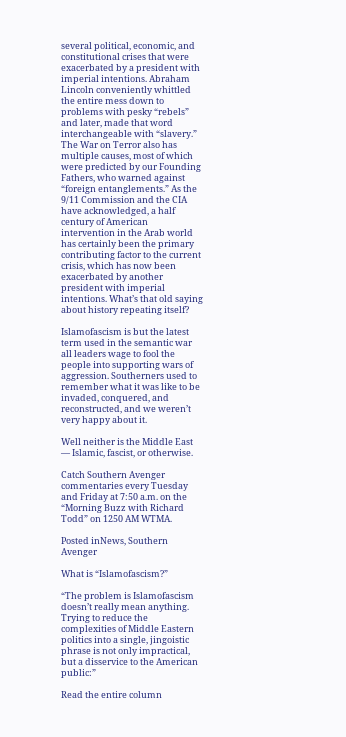several political, economic, and constitutional crises that were exacerbated by a president with imperial intentions. Abraham Lincoln conveniently whittled the entire mess down to problems with pesky “rebels” and later, made that word interchangeable with “slavery.” The War on Terror also has multiple causes, most of which were predicted by our Founding Fathers, who warned against “foreign entanglements.” As the 9/11 Commission and the CIA have acknowledged, a half century of American intervention in the Arab world has certainly been the primary contributing factor to the current crisis, which has now been exacerbated by another president with imperial intentions. What’s that old saying about history repeating itself?

Islamofascism is but the latest term used in the semantic war all leaders wage to fool the people into supporting wars of aggression. Southerners used to remember what it was like to be invaded, conquered, and reconstructed, and we weren’t very happy about it.

Well neither is the Middle East — Islamic, fascist, or otherwise.

Catch Southern Avenger commentaries every Tuesday and Friday at 7:50 a.m. on the “Morning Buzz with Richard Todd” on 1250 AM WTMA.

Posted inNews, Southern Avenger

What is “Islamofascism?”

“The problem is Islamofascism doesn’t really mean anything. Trying to reduce the complexities of Middle Eastern politics into a single, jingoistic phrase is not only impractical, but a disservice to the American public:”

Read the entire column